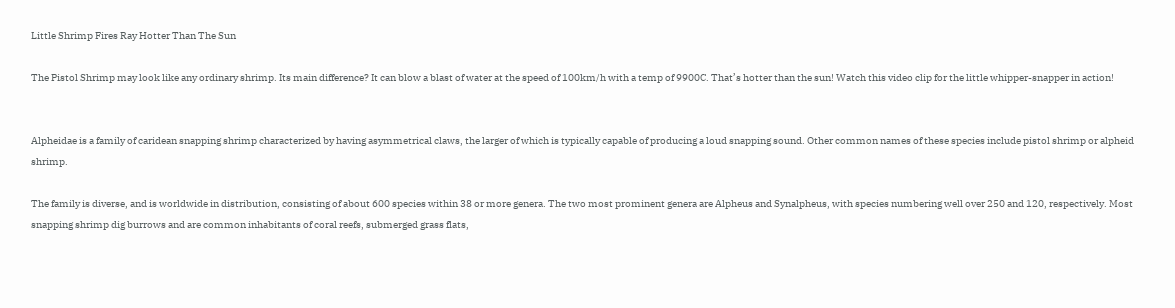Little Shrimp Fires Ray Hotter Than The Sun

The Pistol Shrimp may look like any ordinary shrimp. Its main difference? It can blow a blast of water at the speed of 100km/h with a temp of 9900C. That’s hotter than the sun! Watch this video clip for the little whipper-snapper in action!


Alpheidae is a family of caridean snapping shrimp characterized by having asymmetrical claws, the larger of which is typically capable of producing a loud snapping sound. Other common names of these species include pistol shrimp or alpheid shrimp.

The family is diverse, and is worldwide in distribution, consisting of about 600 species within 38 or more genera. The two most prominent genera are Alpheus and Synalpheus, with species numbering well over 250 and 120, respectively. Most snapping shrimp dig burrows and are common inhabitants of coral reefs, submerged grass flats,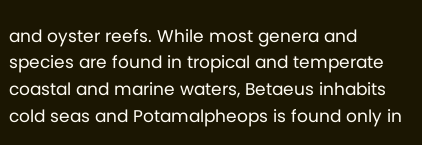and oyster reefs. While most genera and species are found in tropical and temperate coastal and marine waters, Betaeus inhabits cold seas and Potamalpheops is found only in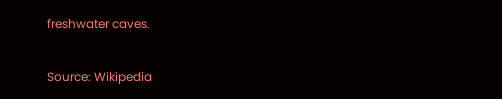freshwater caves.

Source: Wikipedia